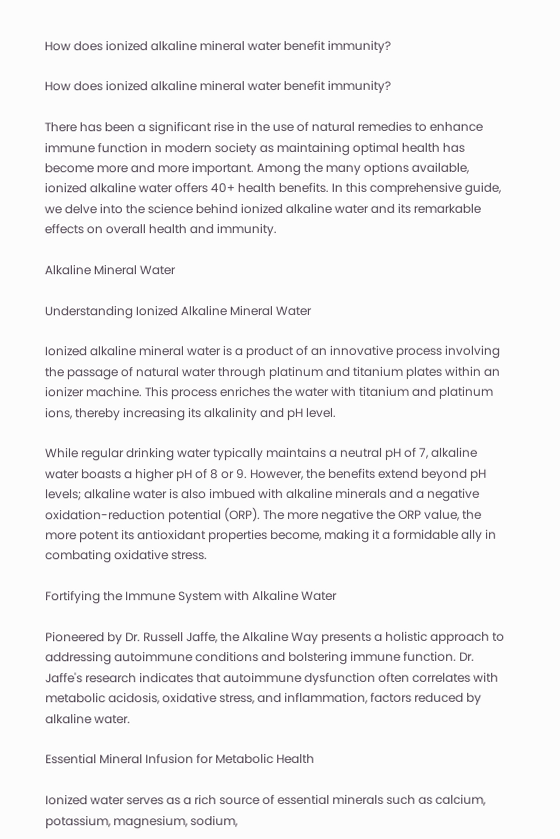How does ionized alkaline mineral water benefit immunity?

How does ionized alkaline mineral water benefit immunity?

There has been a significant rise in the use of natural remedies to enhance immune function in modern society as maintaining optimal health has become more and more important. Among the many options available, ionized alkaline water offers 40+ health benefits. In this comprehensive guide, we delve into the science behind ionized alkaline water and its remarkable effects on overall health and immunity.

Alkaline Mineral Water

Understanding Ionized Alkaline Mineral Water

Ionized alkaline mineral water is a product of an innovative process involving the passage of natural water through platinum and titanium plates within an ionizer machine. This process enriches the water with titanium and platinum ions, thereby increasing its alkalinity and pH level.

While regular drinking water typically maintains a neutral pH of 7, alkaline water boasts a higher pH of 8 or 9. However, the benefits extend beyond pH levels; alkaline water is also imbued with alkaline minerals and a negative oxidation-reduction potential (ORP). The more negative the ORP value, the more potent its antioxidant properties become, making it a formidable ally in combating oxidative stress.

Fortifying the Immune System with Alkaline Water

Pioneered by Dr. Russell Jaffe, the Alkaline Way presents a holistic approach to addressing autoimmune conditions and bolstering immune function. Dr. Jaffe's research indicates that autoimmune dysfunction often correlates with metabolic acidosis, oxidative stress, and inflammation, factors reduced by alkaline water.

Essential Mineral Infusion for Metabolic Health

Ionized water serves as a rich source of essential minerals such as calcium, potassium, magnesium, sodium,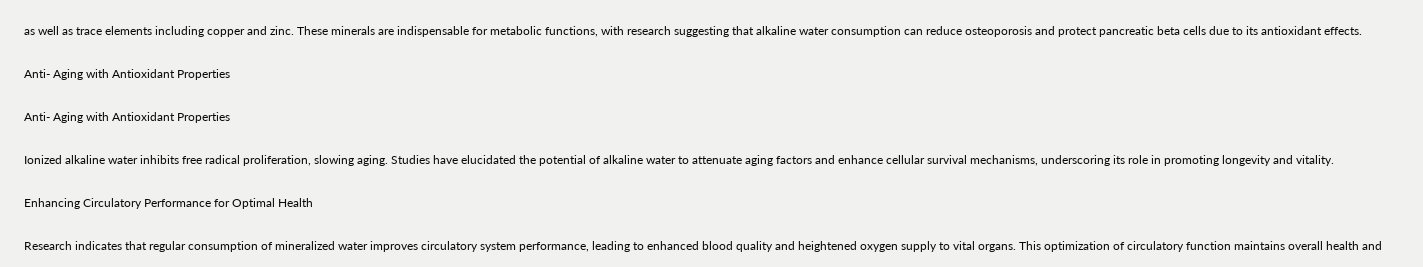as well as trace elements including copper and zinc. These minerals are indispensable for metabolic functions, with research suggesting that alkaline water consumption can reduce osteoporosis and protect pancreatic beta cells due to its antioxidant effects.

Anti- Aging with Antioxidant Properties

Anti- Aging with Antioxidant Properties

Ionized alkaline water inhibits free radical proliferation, slowing aging. Studies have elucidated the potential of alkaline water to attenuate aging factors and enhance cellular survival mechanisms, underscoring its role in promoting longevity and vitality.

Enhancing Circulatory Performance for Optimal Health

Research indicates that regular consumption of mineralized water improves circulatory system performance, leading to enhanced blood quality and heightened oxygen supply to vital organs. This optimization of circulatory function maintains overall health and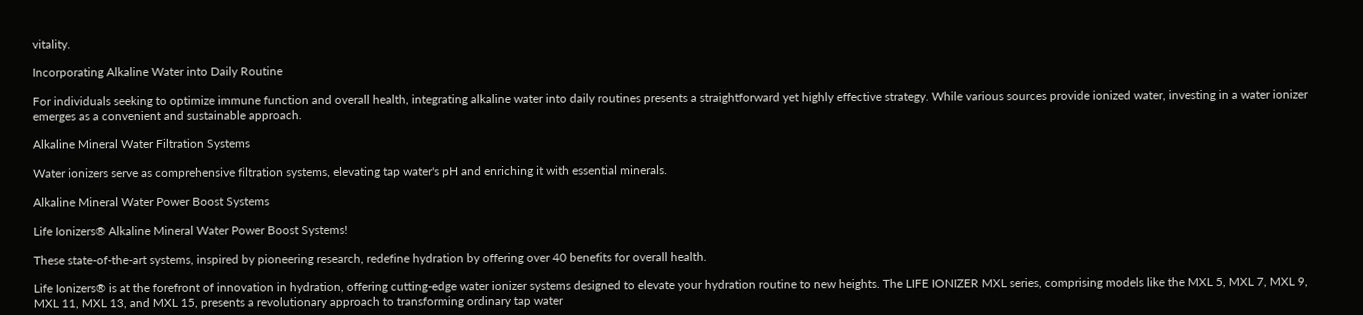vitality.

Incorporating Alkaline Water into Daily Routine

For individuals seeking to optimize immune function and overall health, integrating alkaline water into daily routines presents a straightforward yet highly effective strategy. While various sources provide ionized water, investing in a water ionizer emerges as a convenient and sustainable approach.

Alkaline Mineral Water Filtration Systems

Water ionizers serve as comprehensive filtration systems, elevating tap water's pH and enriching it with essential minerals.

Alkaline Mineral Water Power Boost Systems

Life Ionizers® Alkaline Mineral Water Power Boost Systems!

These state-of-the-art systems, inspired by pioneering research, redefine hydration by offering over 40 benefits for overall health.

Life Ionizers® is at the forefront of innovation in hydration, offering cutting-edge water ionizer systems designed to elevate your hydration routine to new heights. The LIFE IONIZER MXL series, comprising models like the MXL 5, MXL 7, MXL 9, MXL 11, MXL 13, and MXL 15, presents a revolutionary approach to transforming ordinary tap water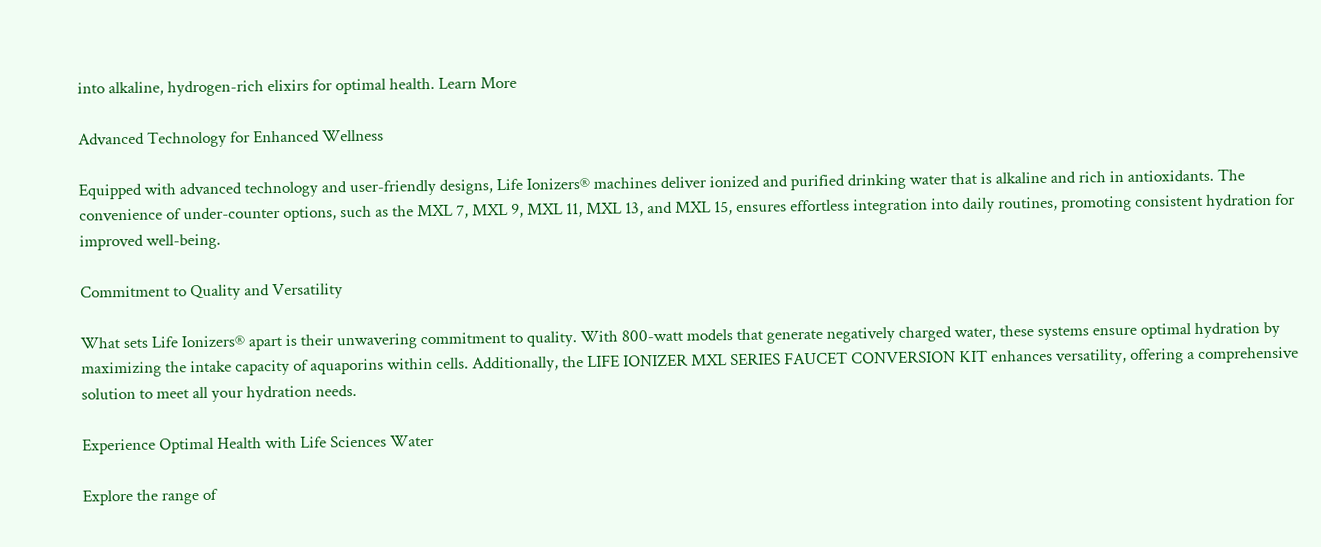into alkaline, hydrogen-rich elixirs for optimal health. Learn More

Advanced Technology for Enhanced Wellness

Equipped with advanced technology and user-friendly designs, Life Ionizers® machines deliver ionized and purified drinking water that is alkaline and rich in antioxidants. The convenience of under-counter options, such as the MXL 7, MXL 9, MXL 11, MXL 13, and MXL 15, ensures effortless integration into daily routines, promoting consistent hydration for improved well-being.

Commitment to Quality and Versatility

What sets Life Ionizers® apart is their unwavering commitment to quality. With 800-watt models that generate negatively charged water, these systems ensure optimal hydration by maximizing the intake capacity of aquaporins within cells. Additionally, the LIFE IONIZER MXL SERIES FAUCET CONVERSION KIT enhances versatility, offering a comprehensive solution to meet all your hydration needs.

Experience Optimal Health with Life Sciences Water

Explore the range of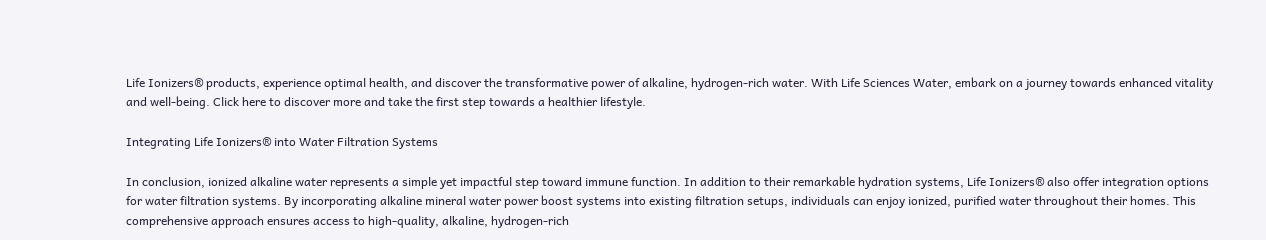Life Ionizers® products, experience optimal health, and discover the transformative power of alkaline, hydrogen-rich water. With Life Sciences Water, embark on a journey towards enhanced vitality and well-being. Click here to discover more and take the first step towards a healthier lifestyle.

Integrating Life Ionizers® into Water Filtration Systems

In conclusion, ionized alkaline water represents a simple yet impactful step toward immune function. In addition to their remarkable hydration systems, Life Ionizers® also offer integration options for water filtration systems. By incorporating alkaline mineral water power boost systems into existing filtration setups, individuals can enjoy ionized, purified water throughout their homes. This comprehensive approach ensures access to high-quality, alkaline, hydrogen-rich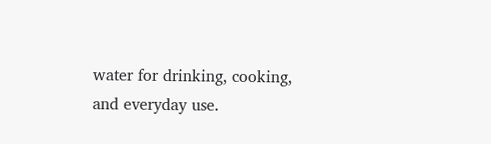water for drinking, cooking, and everyday use.